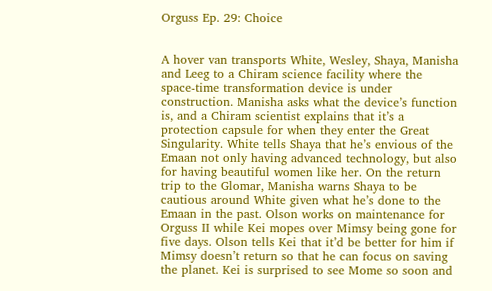Orguss Ep. 29: Choice


A hover van transports White, Wesley, Shaya, Manisha and Leeg to a Chiram science facility where the space-time transformation device is under construction. Manisha asks what the device’s function is, and a Chiram scientist explains that it’s a protection capsule for when they enter the Great Singularity. White tells Shaya that he’s envious of the Emaan not only having advanced technology, but also for having beautiful women like her. On the return trip to the Glomar, Manisha warns Shaya to be cautious around White given what he’s done to the Emaan in the past. Olson works on maintenance for Orguss II while Kei mopes over Mimsy being gone for five days. Olson tells Kei that it’d be better for him if Mimsy doesn’t return so that he can focus on saving the planet. Kei is surprised to see Mome so soon and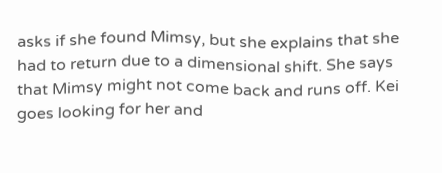asks if she found Mimsy, but she explains that she had to return due to a dimensional shift. She says that Mimsy might not come back and runs off. Kei goes looking for her and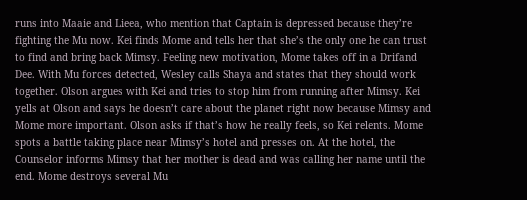runs into Maaie and Lieea, who mention that Captain is depressed because they’re fighting the Mu now. Kei finds Mome and tells her that she’s the only one he can trust to find and bring back Mimsy. Feeling new motivation, Mome takes off in a Drifand Dee. With Mu forces detected, Wesley calls Shaya and states that they should work together. Olson argues with Kei and tries to stop him from running after Mimsy. Kei yells at Olson and says he doesn’t care about the planet right now because Mimsy and Mome more important. Olson asks if that’s how he really feels, so Kei relents. Mome spots a battle taking place near Mimsy’s hotel and presses on. At the hotel, the Counselor informs Mimsy that her mother is dead and was calling her name until the end. Mome destroys several Mu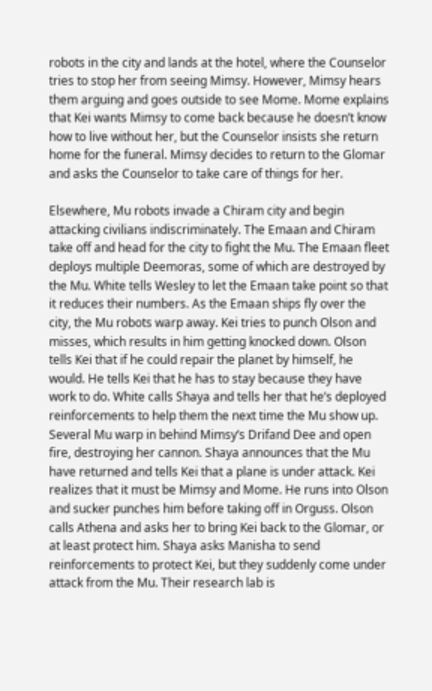robots in the city and lands at the hotel, where the Counselor tries to stop her from seeing Mimsy. However, Mimsy hears them arguing and goes outside to see Mome. Mome explains that Kei wants Mimsy to come back because he doesn’t know how to live without her, but the Counselor insists she return home for the funeral. Mimsy decides to return to the Glomar and asks the Counselor to take care of things for her.

Elsewhere, Mu robots invade a Chiram city and begin attacking civilians indiscriminately. The Emaan and Chiram take off and head for the city to fight the Mu. The Emaan fleet deploys multiple Deemoras, some of which are destroyed by the Mu. White tells Wesley to let the Emaan take point so that it reduces their numbers. As the Emaan ships fly over the city, the Mu robots warp away. Kei tries to punch Olson and misses, which results in him getting knocked down. Olson tells Kei that if he could repair the planet by himself, he would. He tells Kei that he has to stay because they have work to do. White calls Shaya and tells her that he’s deployed reinforcements to help them the next time the Mu show up. Several Mu warp in behind Mimsy’s Drifand Dee and open fire, destroying her cannon. Shaya announces that the Mu have returned and tells Kei that a plane is under attack. Kei realizes that it must be Mimsy and Mome. He runs into Olson and sucker punches him before taking off in Orguss. Olson calls Athena and asks her to bring Kei back to the Glomar, or at least protect him. Shaya asks Manisha to send reinforcements to protect Kei, but they suddenly come under attack from the Mu. Their research lab is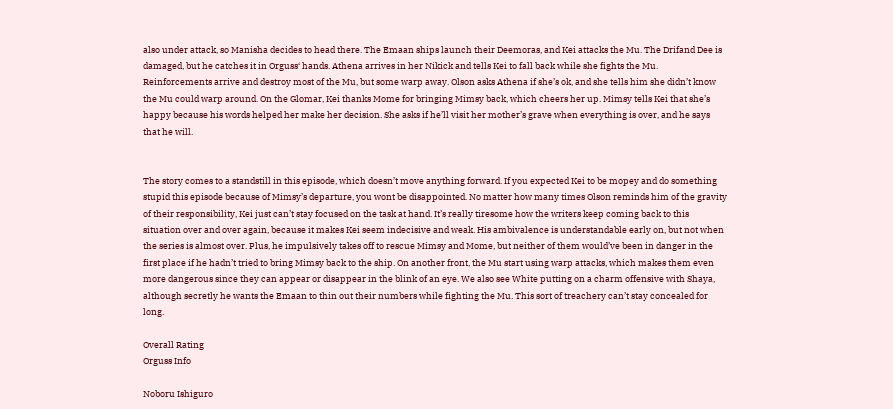also under attack, so Manisha decides to head there. The Emaan ships launch their Deemoras, and Kei attacks the Mu. The Drifand Dee is damaged, but he catches it in Orguss‘ hands. Athena arrives in her Nikick and tells Kei to fall back while she fights the Mu. Reinforcements arrive and destroy most of the Mu, but some warp away. Olson asks Athena if she’s ok, and she tells him she didn’t know the Mu could warp around. On the Glomar, Kei thanks Mome for bringing Mimsy back, which cheers her up. Mimsy tells Kei that she’s happy because his words helped her make her decision. She asks if he’ll visit her mother’s grave when everything is over, and he says that he will.


The story comes to a standstill in this episode, which doesn’t move anything forward. If you expected Kei to be mopey and do something stupid this episode because of Mimsy’s departure, you wont be disappointed. No matter how many times Olson reminds him of the gravity of their responsibility, Kei just can’t stay focused on the task at hand. It’s really tiresome how the writers keep coming back to this situation over and over again, because it makes Kei seem indecisive and weak. His ambivalence is understandable early on, but not when the series is almost over. Plus, he impulsively takes off to rescue Mimsy and Mome, but neither of them would’ve been in danger in the first place if he hadn’t tried to bring Mimsy back to the ship. On another front, the Mu start using warp attacks, which makes them even more dangerous since they can appear or disappear in the blink of an eye. We also see White putting on a charm offensive with Shaya, although secretly he wants the Emaan to thin out their numbers while fighting the Mu. This sort of treachery can’t stay concealed for long.

Overall Rating
Orguss Info

Noboru Ishiguro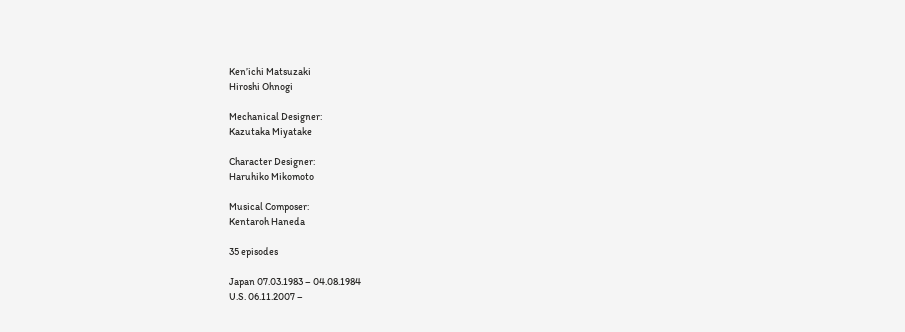Ken’ichi Matsuzaki
Hiroshi Ohnogi

Mechanical Designer:
Kazutaka Miyatake

Character Designer:
Haruhiko Mikomoto

Musical Composer:
Kentaroh Haneda

35 episodes

Japan 07.03.1983 – 04.08.1984
U.S. 06.11.2007 –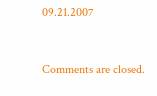09.21.2007


Comments are closed.